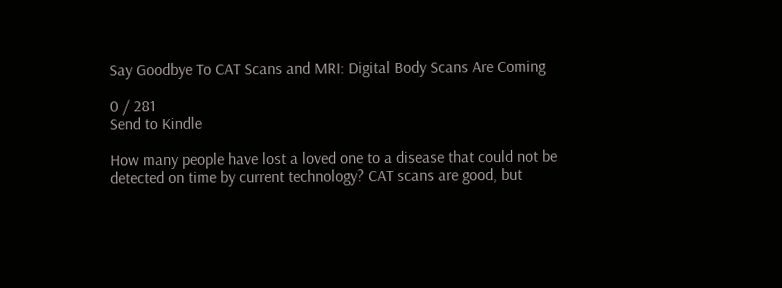Say Goodbye To CAT Scans and MRI: Digital Body Scans Are Coming

0 / 281
Send to Kindle

How many people have lost a loved one to a disease that could not be detected on time by current technology? CAT scans are good, but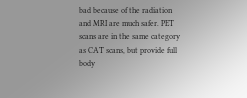bad because of the radiation and MRI are much safer. PET scans are in the same category as CAT scans, but provide full body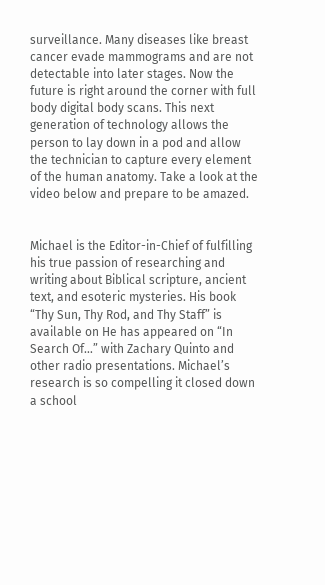surveillance. Many diseases like breast cancer evade mammograms and are not detectable into later stages. Now the future is right around the corner with full body digital body scans. This next generation of technology allows the person to lay down in a pod and allow the technician to capture every element of the human anatomy. Take a look at the video below and prepare to be amazed.


Michael is the Editor-in-Chief of fulfilling his true passion of researching and writing about Biblical scripture, ancient text, and esoteric mysteries. His book “Thy Sun, Thy Rod, and Thy Staff” is available on He has appeared on “In Search Of…” with Zachary Quinto and other radio presentations. Michael’s research is so compelling it closed down a school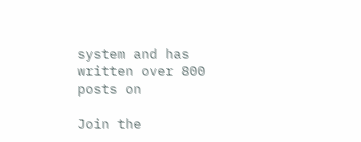system and has written over 800 posts on

Join the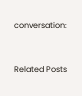conversation:


Related Posts